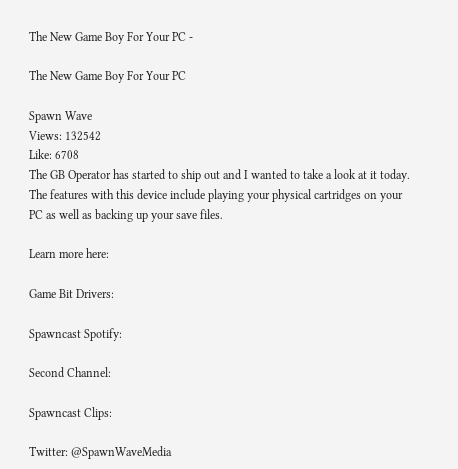The New Game Boy For Your PC -

The New Game Boy For Your PC

Spawn Wave
Views: 132542
Like: 6708
The GB Operator has started to ship out and I wanted to take a look at it today. The features with this device include playing your physical cartridges on your PC as well as backing up your save files.

Learn more here:

Game Bit Drivers:

Spawncast Spotify:

Second Channel:

Spawncast Clips:

Twitter: @SpawnWaveMedia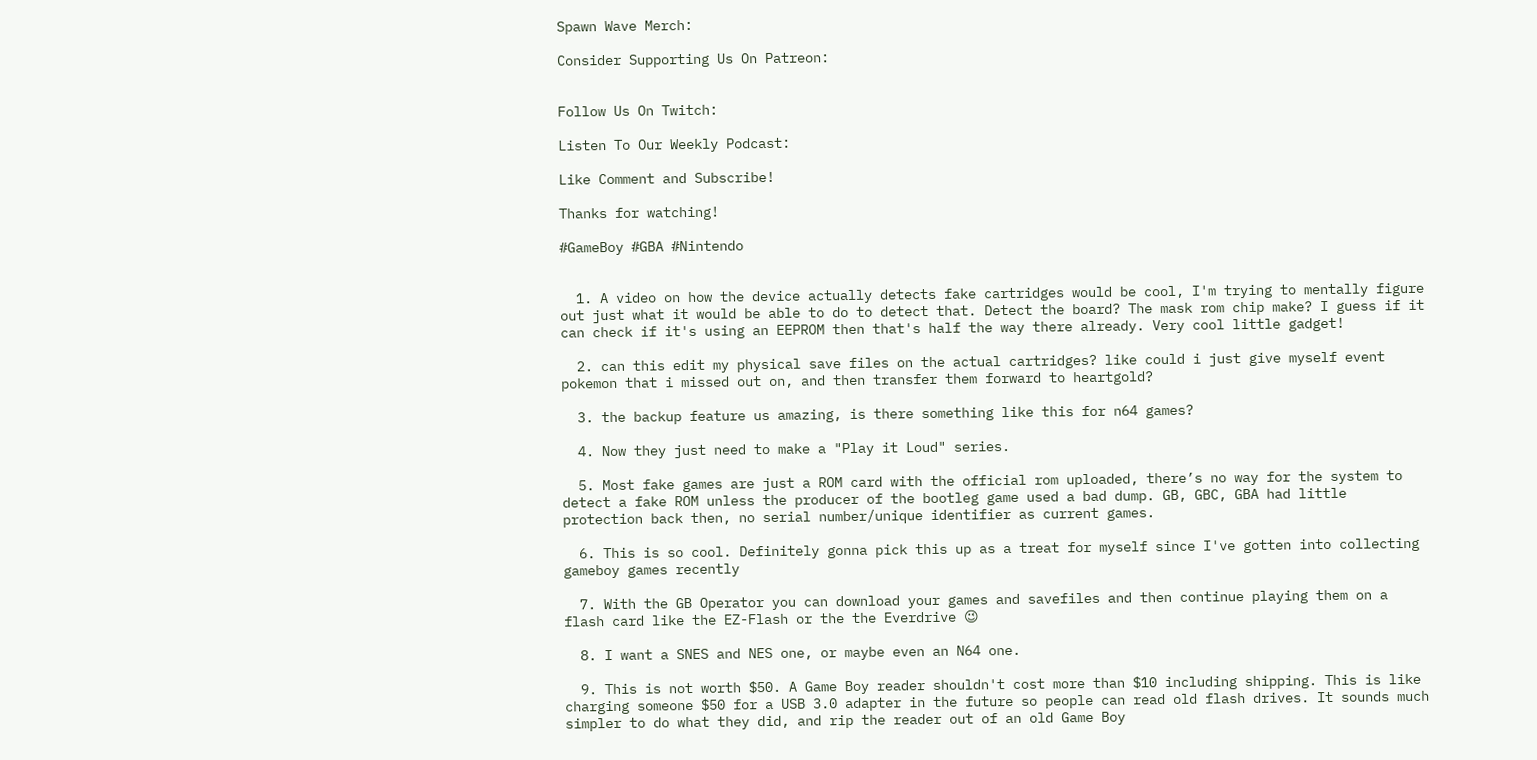Spawn Wave Merch:

Consider Supporting Us On Patreon:


Follow Us On Twitch:

Listen To Our Weekly Podcast:

Like Comment and Subscribe!

Thanks for watching!

#GameBoy #GBA #Nintendo


  1. A video on how the device actually detects fake cartridges would be cool, I'm trying to mentally figure out just what it would be able to do to detect that. Detect the board? The mask rom chip make? I guess if it can check if it's using an EEPROM then that's half the way there already. Very cool little gadget!

  2. can this edit my physical save files on the actual cartridges? like could i just give myself event pokemon that i missed out on, and then transfer them forward to heartgold?

  3. the backup feature us amazing, is there something like this for n64 games?

  4. Now they just need to make a "Play it Loud" series.

  5. Most fake games are just a ROM card with the official rom uploaded, there’s no way for the system to detect a fake ROM unless the producer of the bootleg game used a bad dump. GB, GBC, GBA had little protection back then, no serial number/unique identifier as current games.

  6. This is so cool. Definitely gonna pick this up as a treat for myself since I've gotten into collecting gameboy games recently

  7. With the GB Operator you can download your games and savefiles and then continue playing them on a flash card like the EZ-Flash or the the Everdrive 😉

  8. I want a SNES and NES one, or maybe even an N64 one.

  9. This is not worth $50. A Game Boy reader shouldn't cost more than $10 including shipping. This is like charging someone $50 for a USB 3.0 adapter in the future so people can read old flash drives. It sounds much simpler to do what they did, and rip the reader out of an old Game Boy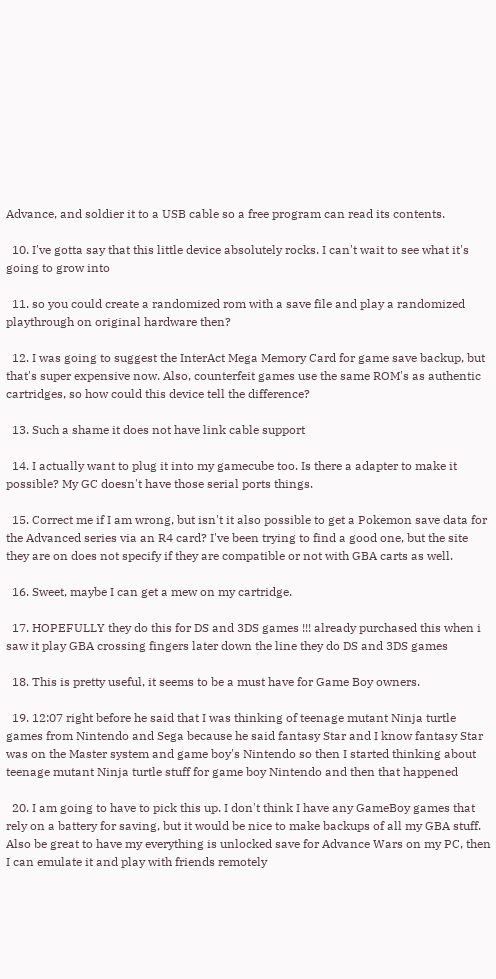Advance, and soldier it to a USB cable so a free program can read its contents.

  10. I've gotta say that this little device absolutely rocks. I can't wait to see what it's going to grow into

  11. so you could create a randomized rom with a save file and play a randomized playthrough on original hardware then?

  12. I was going to suggest the InterAct Mega Memory Card for game save backup, but that's super expensive now. Also, counterfeit games use the same ROM's as authentic cartridges, so how could this device tell the difference?

  13. Such a shame it does not have link cable support

  14. I actually want to plug it into my gamecube too. Is there a adapter to make it possible? My GC doesn't have those serial ports things.

  15. Correct me if I am wrong, but isn't it also possible to get a Pokemon save data for the Advanced series via an R4 card? I've been trying to find a good one, but the site they are on does not specify if they are compatible or not with GBA carts as well.

  16. Sweet, maybe I can get a mew on my cartridge.

  17. HOPEFULLY they do this for DS and 3DS games !!! already purchased this when i saw it play GBA crossing fingers later down the line they do DS and 3DS games

  18. This is pretty useful, it seems to be a must have for Game Boy owners.

  19. 12:07 right before he said that I was thinking of teenage mutant Ninja turtle games from Nintendo and Sega because he said fantasy Star and I know fantasy Star was on the Master system and game boy's Nintendo so then I started thinking about teenage mutant Ninja turtle stuff for game boy Nintendo and then that happened

  20. I am going to have to pick this up. I don't think I have any GameBoy games that rely on a battery for saving, but it would be nice to make backups of all my GBA stuff. Also be great to have my everything is unlocked save for Advance Wars on my PC, then I can emulate it and play with friends remotely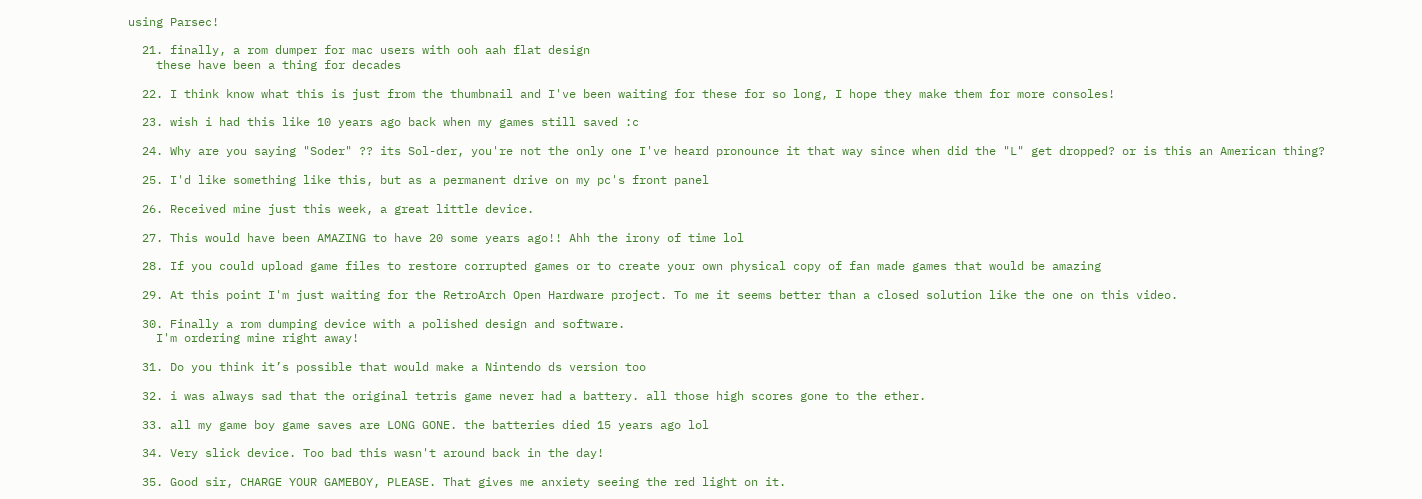using Parsec!

  21. finally, a rom dumper for mac users with ooh aah flat design
    these have been a thing for decades

  22. I think know what this is just from the thumbnail and I've been waiting for these for so long, I hope they make them for more consoles!

  23. wish i had this like 10 years ago back when my games still saved :c

  24. Why are you saying "Soder" ?? its Sol-der, you're not the only one I've heard pronounce it that way since when did the "L" get dropped? or is this an American thing?

  25. I'd like something like this, but as a permanent drive on my pc's front panel

  26. Received mine just this week, a great little device.

  27. This would have been AMAZING to have 20 some years ago!! Ahh the irony of time lol

  28. If you could upload game files to restore corrupted games or to create your own physical copy of fan made games that would be amazing

  29. At this point I'm just waiting for the RetroArch Open Hardware project. To me it seems better than a closed solution like the one on this video.

  30. Finally a rom dumping device with a polished design and software.
    I'm ordering mine right away!

  31. Do you think it’s possible that would make a Nintendo ds version too

  32. i was always sad that the original tetris game never had a battery. all those high scores gone to the ether.

  33. all my game boy game saves are LONG GONE. the batteries died 15 years ago lol

  34. Very slick device. Too bad this wasn't around back in the day!

  35. Good sir, CHARGE YOUR GAMEBOY, PLEASE. That gives me anxiety seeing the red light on it.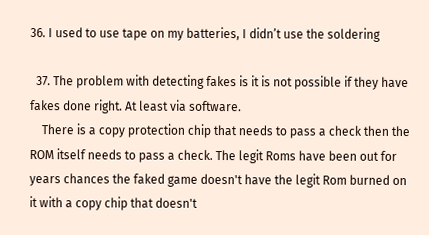36. I used to use tape on my batteries, I didn’t use the soldering

  37. The problem with detecting fakes is it is not possible if they have fakes done right. At least via software.
    There is a copy protection chip that needs to pass a check then the ROM itself needs to pass a check. The legit Roms have been out for years chances the faked game doesn't have the legit Rom burned on it with a copy chip that doesn't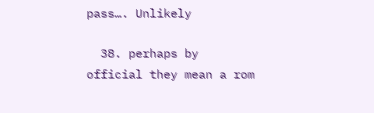pass…. Unlikely

  38. perhaps by official they mean a rom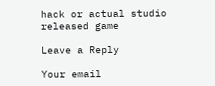hack or actual studio released game

Leave a Reply

Your email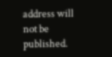address will not be published.